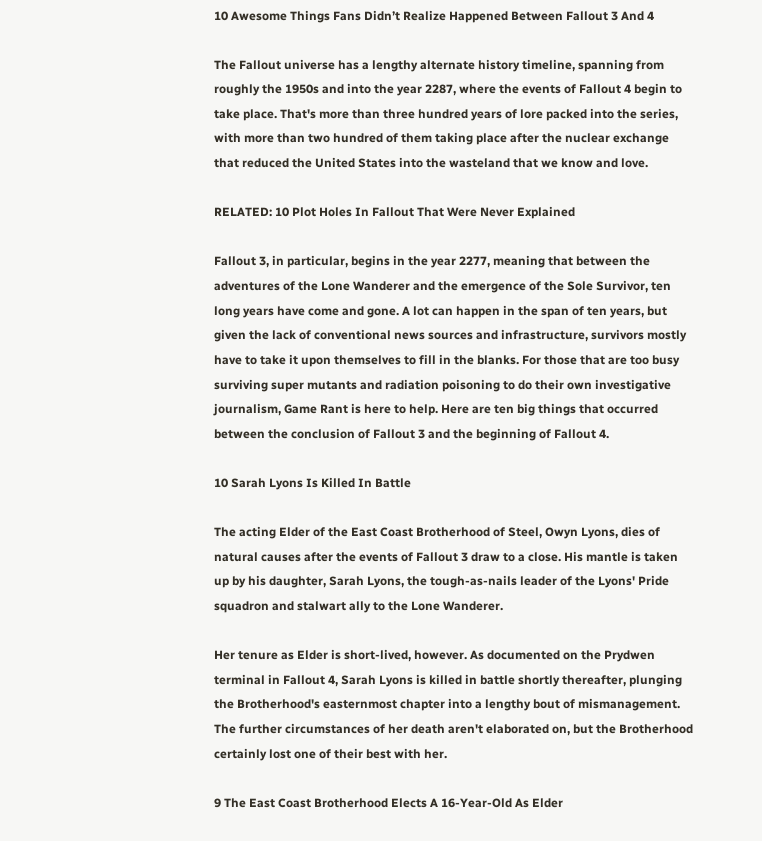10 Awesome Things Fans Didn’t Realize Happened Between Fallout 3 And 4

The Fallout universe has a lengthy alternate history timeline, spanning from roughly the 1950s and into the year 2287, where the events of Fallout 4 begin to take place. That's more than three hundred years of lore packed into the series, with more than two hundred of them taking place after the nuclear exchange that reduced the United States into the wasteland that we know and love.

RELATED: 10 Plot Holes In Fallout That Were Never Explained

Fallout 3, in particular, begins in the year 2277, meaning that between the adventures of the Lone Wanderer and the emergence of the Sole Survivor, ten long years have come and gone. A lot can happen in the span of ten years, but given the lack of conventional news sources and infrastructure, survivors mostly have to take it upon themselves to fill in the blanks. For those that are too busy surviving super mutants and radiation poisoning to do their own investigative journalism, Game Rant is here to help. Here are ten big things that occurred between the conclusion of Fallout 3 and the beginning of Fallout 4.

10 Sarah Lyons Is Killed In Battle

The acting Elder of the East Coast Brotherhood of Steel, Owyn Lyons, dies of natural causes after the events of Fallout 3 draw to a close. His mantle is taken up by his daughter, Sarah Lyons, the tough-as-nails leader of the Lyons' Pride squadron and stalwart ally to the Lone Wanderer.

Her tenure as Elder is short-lived, however. As documented on the Prydwen terminal in Fallout 4, Sarah Lyons is killed in battle shortly thereafter, plunging the Brotherhood's easternmost chapter into a lengthy bout of mismanagement. The further circumstances of her death aren't elaborated on, but the Brotherhood certainly lost one of their best with her.

9 The East Coast Brotherhood Elects A 16-Year-Old As Elder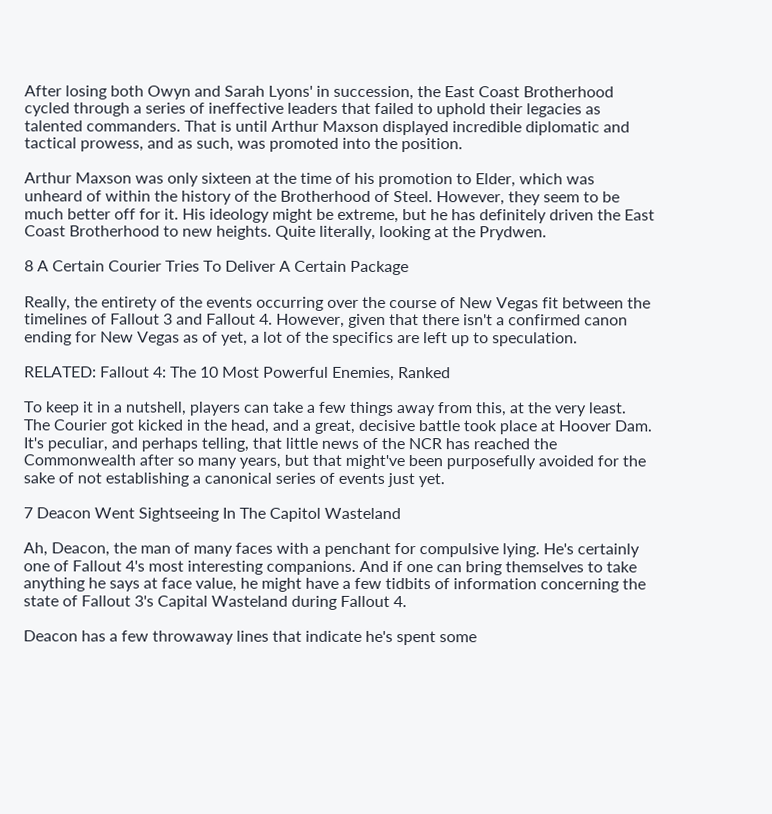After losing both Owyn and Sarah Lyons' in succession, the East Coast Brotherhood cycled through a series of ineffective leaders that failed to uphold their legacies as talented commanders. That is until Arthur Maxson displayed incredible diplomatic and tactical prowess, and as such, was promoted into the position.

Arthur Maxson was only sixteen at the time of his promotion to Elder, which was unheard of within the history of the Brotherhood of Steel. However, they seem to be much better off for it. His ideology might be extreme, but he has definitely driven the East Coast Brotherhood to new heights. Quite literally, looking at the Prydwen.

8 A Certain Courier Tries To Deliver A Certain Package

Really, the entirety of the events occurring over the course of New Vegas fit between the timelines of Fallout 3 and Fallout 4. However, given that there isn't a confirmed canon ending for New Vegas as of yet, a lot of the specifics are left up to speculation.

RELATED: Fallout 4: The 10 Most Powerful Enemies, Ranked

To keep it in a nutshell, players can take a few things away from this, at the very least. The Courier got kicked in the head, and a great, decisive battle took place at Hoover Dam. It's peculiar, and perhaps telling, that little news of the NCR has reached the Commonwealth after so many years, but that might've been purposefully avoided for the sake of not establishing a canonical series of events just yet.

7 Deacon Went Sightseeing In The Capitol Wasteland

Ah, Deacon, the man of many faces with a penchant for compulsive lying. He's certainly one of Fallout 4's most interesting companions. And if one can bring themselves to take anything he says at face value, he might have a few tidbits of information concerning the state of Fallout 3's Capital Wasteland during Fallout 4.

Deacon has a few throwaway lines that indicate he's spent some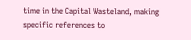time in the Capital Wasteland, making specific references to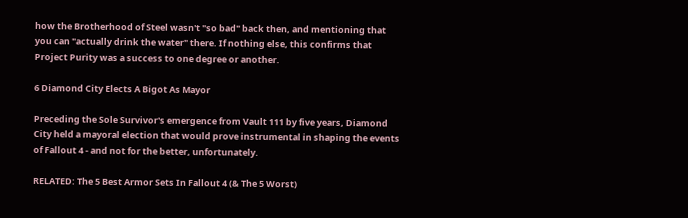how the Brotherhood of Steel wasn't "so bad" back then, and mentioning that you can "actually drink the water" there. If nothing else, this confirms that Project Purity was a success to one degree or another.

6 Diamond City Elects A Bigot As Mayor

Preceding the Sole Survivor's emergence from Vault 111 by five years, Diamond City held a mayoral election that would prove instrumental in shaping the events of Fallout 4 - and not for the better, unfortunately.

RELATED: The 5 Best Armor Sets In Fallout 4 (& The 5 Worst)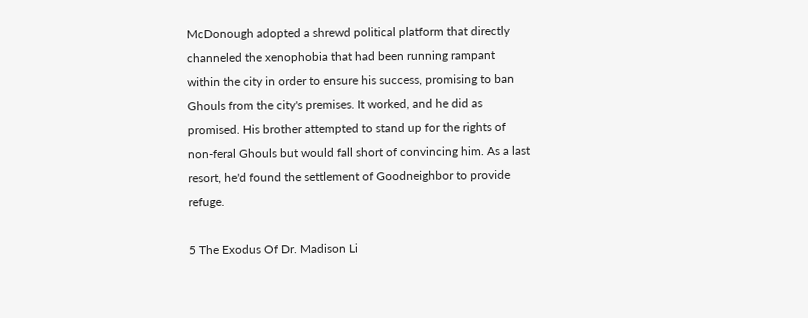McDonough adopted a shrewd political platform that directly channeled the xenophobia that had been running rampant within the city in order to ensure his success, promising to ban Ghouls from the city's premises. It worked, and he did as promised. His brother attempted to stand up for the rights of non-feral Ghouls but would fall short of convincing him. As a last resort, he'd found the settlement of Goodneighbor to provide refuge.

5 The Exodus Of Dr. Madison Li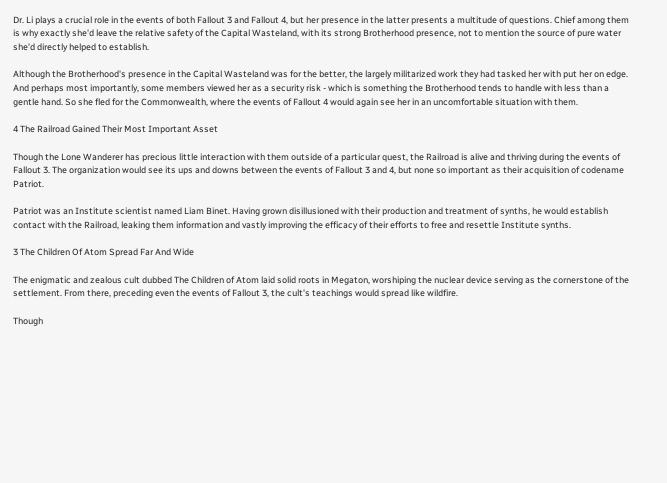Dr. Li plays a crucial role in the events of both Fallout 3 and Fallout 4, but her presence in the latter presents a multitude of questions. Chief among them is why exactly she'd leave the relative safety of the Capital Wasteland, with its strong Brotherhood presence, not to mention the source of pure water she'd directly helped to establish.

Although the Brotherhood's presence in the Capital Wasteland was for the better, the largely militarized work they had tasked her with put her on edge. And perhaps most importantly, some members viewed her as a security risk - which is something the Brotherhood tends to handle with less than a gentle hand. So she fled for the Commonwealth, where the events of Fallout 4 would again see her in an uncomfortable situation with them.

4 The Railroad Gained Their Most Important Asset

Though the Lone Wanderer has precious little interaction with them outside of a particular quest, the Railroad is alive and thriving during the events of Fallout 3. The organization would see its ups and downs between the events of Fallout 3 and 4, but none so important as their acquisition of codename Patriot.

Patriot was an Institute scientist named Liam Binet. Having grown disillusioned with their production and treatment of synths, he would establish contact with the Railroad, leaking them information and vastly improving the efficacy of their efforts to free and resettle Institute synths.

3 The Children Of Atom Spread Far And Wide

The enigmatic and zealous cult dubbed The Children of Atom laid solid roots in Megaton, worshiping the nuclear device serving as the cornerstone of the settlement. From there, preceding even the events of Fallout 3, the cult's teachings would spread like wildfire.

Though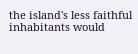the island's less faithful inhabitants would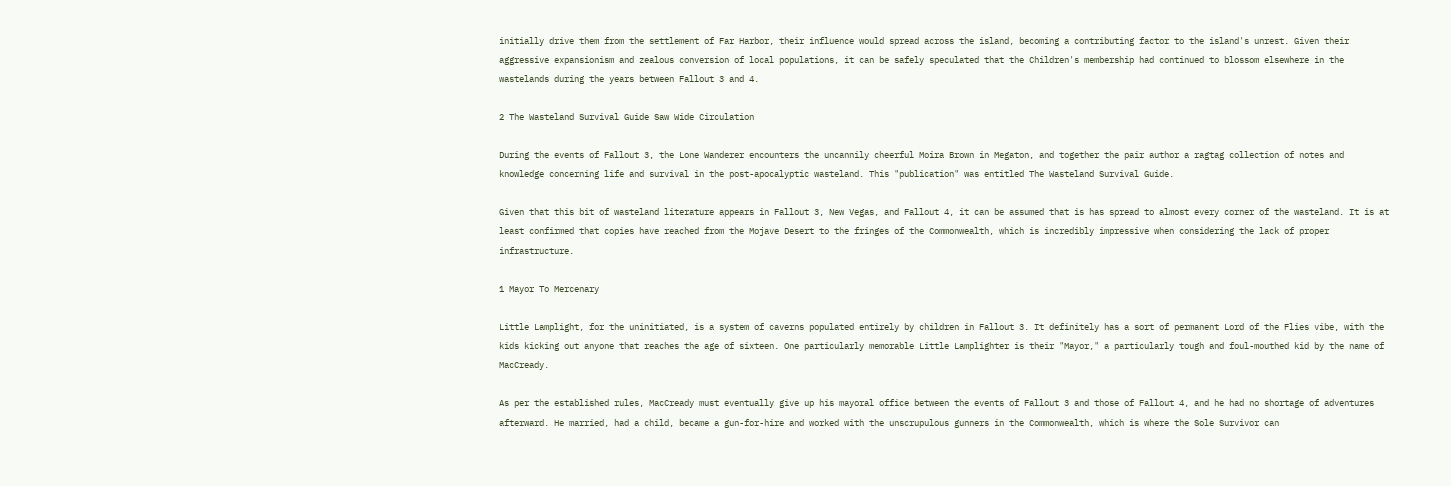initially drive them from the settlement of Far Harbor, their influence would spread across the island, becoming a contributing factor to the island's unrest. Given their aggressive expansionism and zealous conversion of local populations, it can be safely speculated that the Children's membership had continued to blossom elsewhere in the wastelands during the years between Fallout 3 and 4.

2 The Wasteland Survival Guide Saw Wide Circulation

During the events of Fallout 3, the Lone Wanderer encounters the uncannily cheerful Moira Brown in Megaton, and together the pair author a ragtag collection of notes and knowledge concerning life and survival in the post-apocalyptic wasteland. This "publication" was entitled The Wasteland Survival Guide.

Given that this bit of wasteland literature appears in Fallout 3, New Vegas, and Fallout 4, it can be assumed that is has spread to almost every corner of the wasteland. It is at least confirmed that copies have reached from the Mojave Desert to the fringes of the Commonwealth, which is incredibly impressive when considering the lack of proper infrastructure.

1 Mayor To Mercenary

Little Lamplight, for the uninitiated, is a system of caverns populated entirely by children in Fallout 3. It definitely has a sort of permanent Lord of the Flies vibe, with the kids kicking out anyone that reaches the age of sixteen. One particularly memorable Little Lamplighter is their "Mayor," a particularly tough and foul-mouthed kid by the name of MacCready.

As per the established rules, MacCready must eventually give up his mayoral office between the events of Fallout 3 and those of Fallout 4, and he had no shortage of adventures afterward. He married, had a child, became a gun-for-hire and worked with the unscrupulous gunners in the Commonwealth, which is where the Sole Survivor can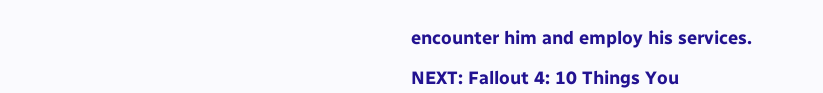encounter him and employ his services.

NEXT: Fallout 4: 10 Things You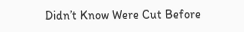Didn’t Know Were Cut Before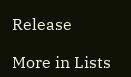Release

More in Lists